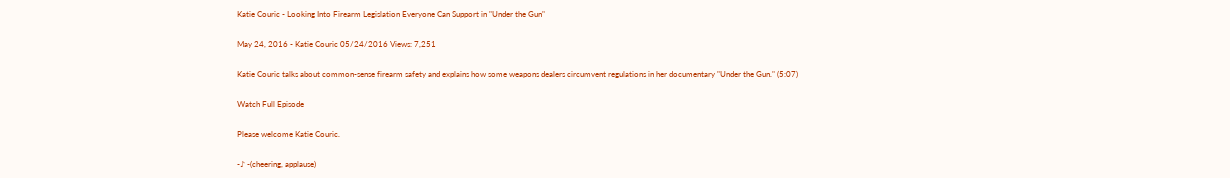Katie Couric - Looking Into Firearm Legislation Everyone Can Support in "Under the Gun"

May 24, 2016 - Katie Couric 05/24/2016 Views: 7,251

Katie Couric talks about common-sense firearm safety and explains how some weapons dealers circumvent regulations in her documentary "Under the Gun." (5:07)

Watch Full Episode

Please welcome Katie Couric.

-♪ -(cheering, applause)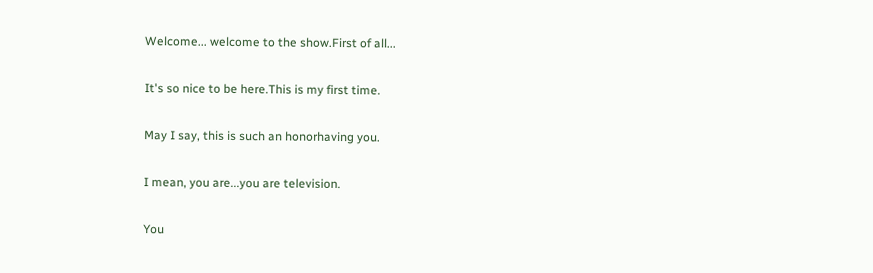Welcome... welcome to the show.First of all...

It's so nice to be here.This is my first time.

May I say, this is such an honorhaving you.

I mean, you are...you are television.

You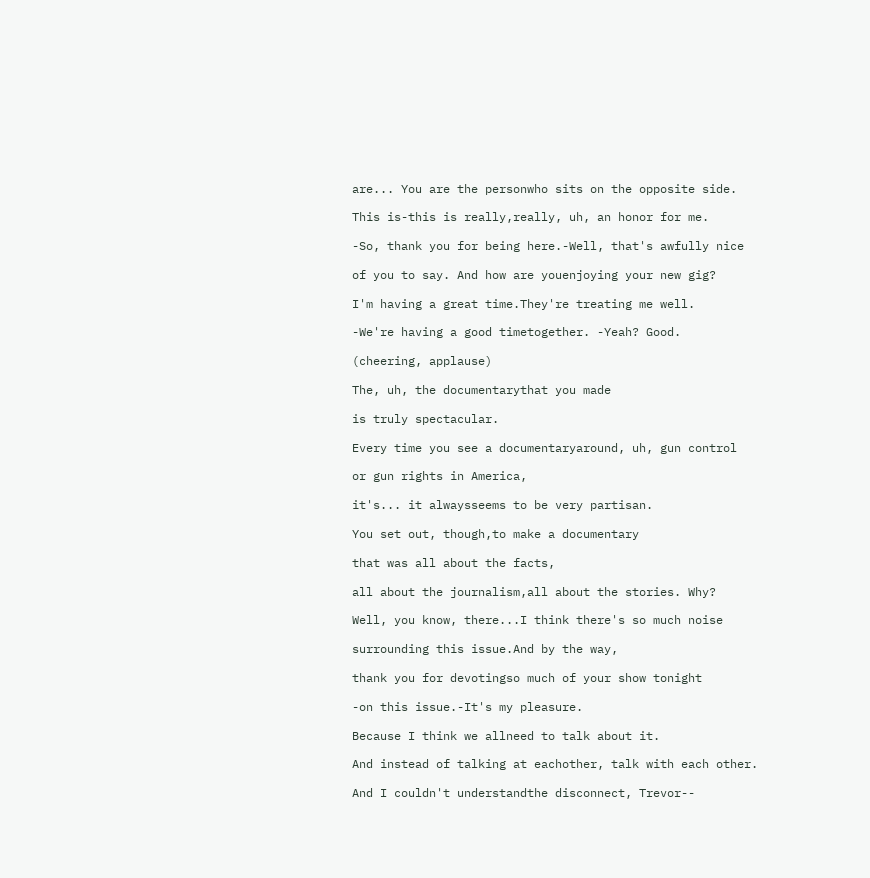are... You are the personwho sits on the opposite side.

This is-this is really,really, uh, an honor for me.

-So, thank you for being here.-Well, that's awfully nice

of you to say. And how are youenjoying your new gig?

I'm having a great time.They're treating me well.

-We're having a good timetogether. -Yeah? Good.

(cheering, applause)

The, uh, the documentarythat you made

is truly spectacular.

Every time you see a documentaryaround, uh, gun control

or gun rights in America,

it's... it alwaysseems to be very partisan.

You set out, though,to make a documentary

that was all about the facts,

all about the journalism,all about the stories. Why?

Well, you know, there...I think there's so much noise

surrounding this issue.And by the way,

thank you for devotingso much of your show tonight

-on this issue.-It's my pleasure.

Because I think we allneed to talk about it.

And instead of talking at eachother, talk with each other.

And I couldn't understandthe disconnect, Trevor--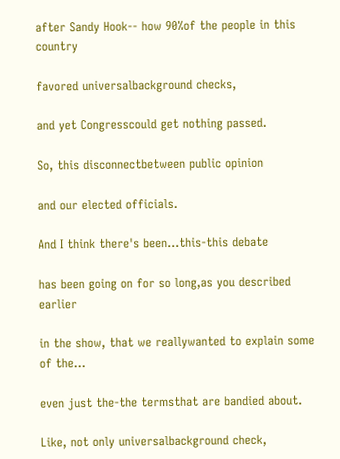after Sandy Hook-- how 90%of the people in this country

favored universalbackground checks,

and yet Congresscould get nothing passed.

So, this disconnectbetween public opinion

and our elected officials.

And I think there's been...this-this debate

has been going on for so long,as you described earlier

in the show, that we reallywanted to explain some of the...

even just the-the termsthat are bandied about.

Like, not only universalbackground check,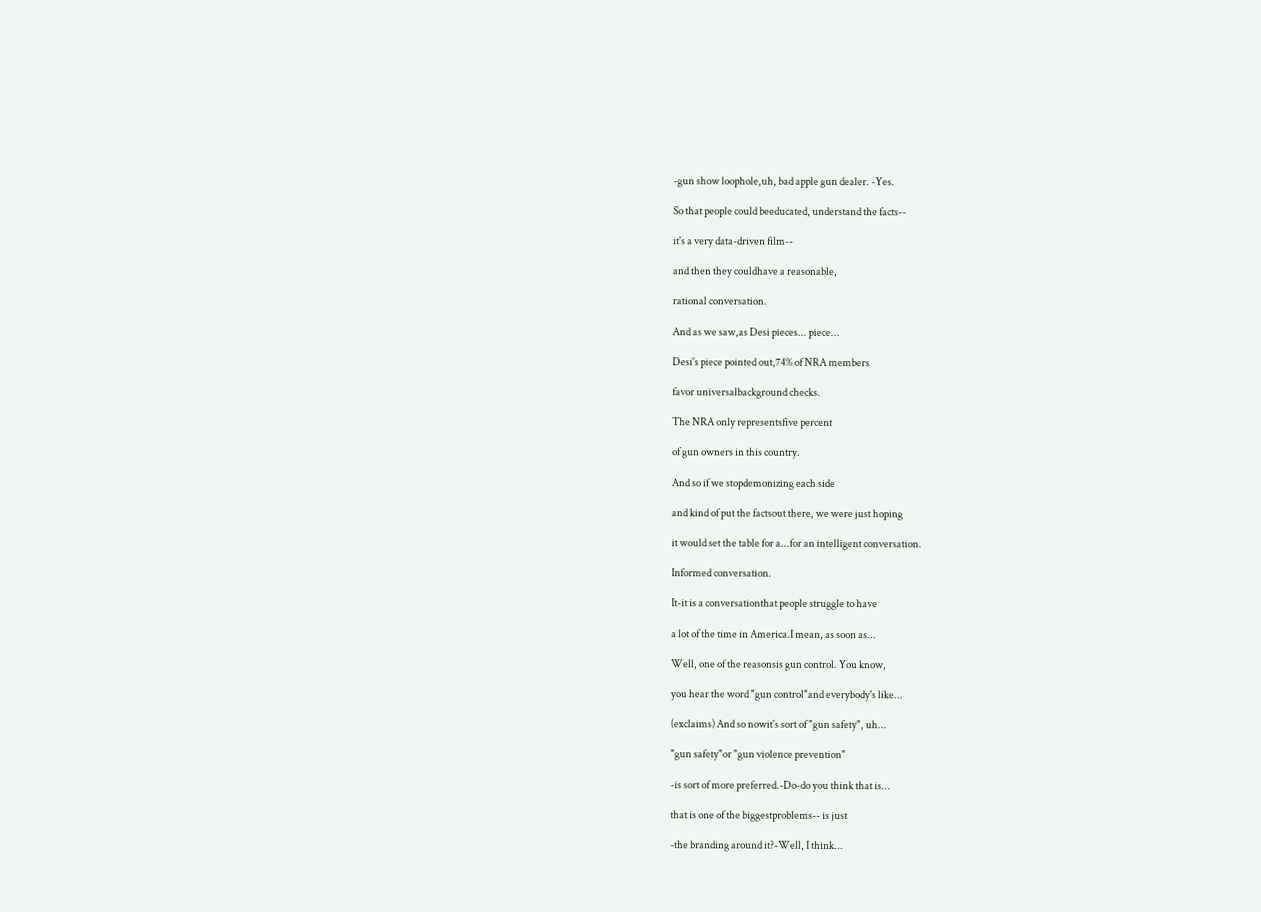-gun show loophole,uh, bad apple gun dealer. -Yes.

So that people could beeducated, understand the facts--

it's a very data-driven film--

and then they couldhave a reasonable,

rational conversation.

And as we saw,as Desi pieces... piece...

Desi's piece pointed out,74% of NRA members

favor universalbackground checks.

The NRA only representsfive percent

of gun owners in this country.

And so if we stopdemonizing each side

and kind of put the factsout there, we were just hoping

it would set the table for a...for an intelligent conversation.

Informed conversation.

It-it is a conversationthat people struggle to have

a lot of the time in America.I mean, as soon as...

Well, one of the reasonsis gun control. You know,

you hear the word "gun control"and everybody's like...

(exclaims) And so nowit's sort of "gun safety", uh...

"gun safety"or "gun violence prevention"

-is sort of more preferred.-Do-do you think that is...

that is one of the biggestproblems-- is just

-the branding around it?-Well, I think...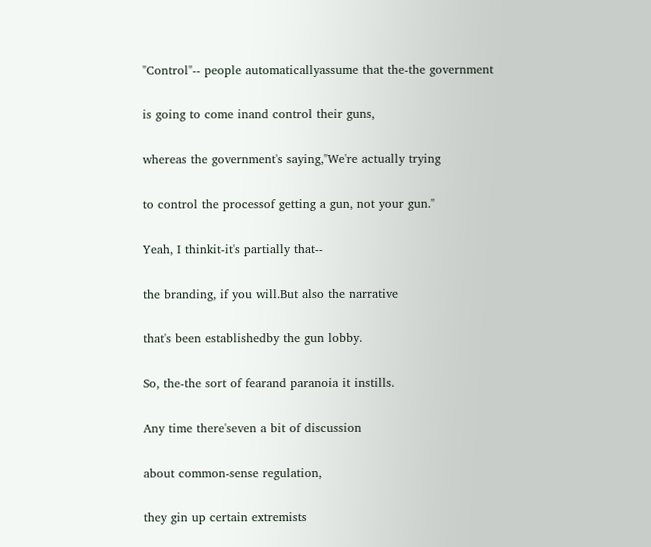"Control"-- people automaticallyassume that the-the government

is going to come inand control their guns,

whereas the government's saying,"We're actually trying

to control the processof getting a gun, not your gun."

Yeah, I thinkit-it's partially that--

the branding, if you will.But also the narrative

that's been establishedby the gun lobby.

So, the-the sort of fearand paranoia it instills.

Any time there'seven a bit of discussion

about common-sense regulation,

they gin up certain extremists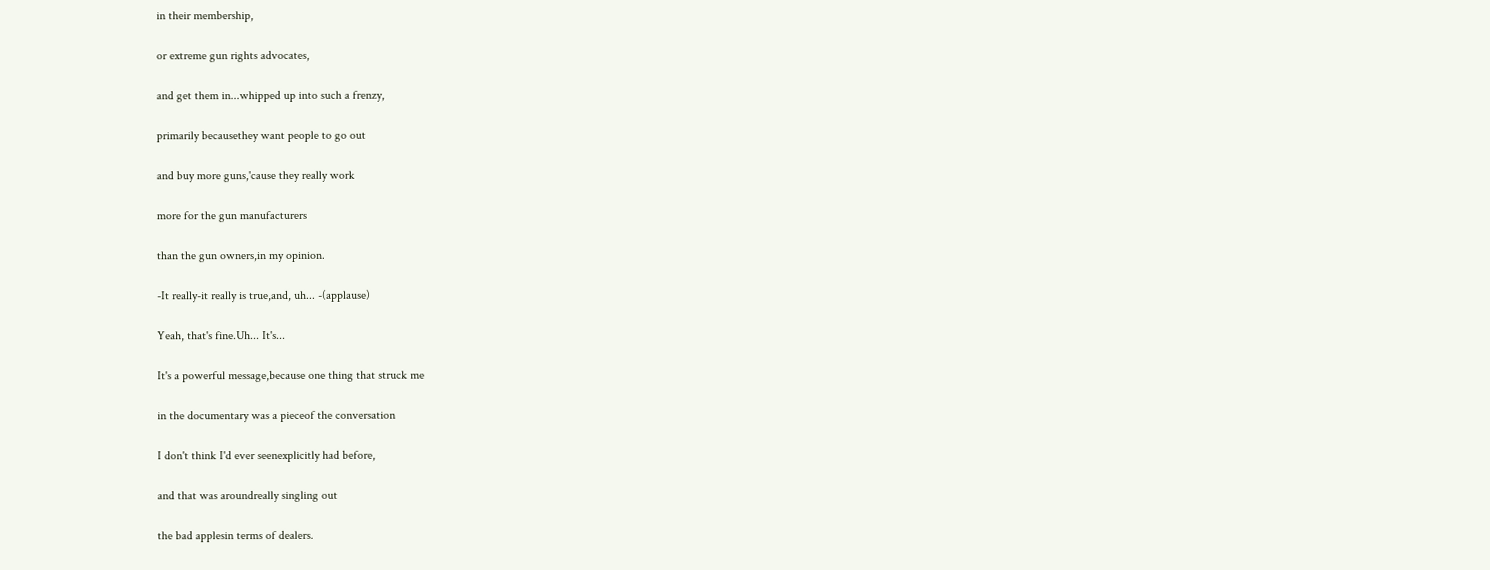in their membership,

or extreme gun rights advocates,

and get them in...whipped up into such a frenzy,

primarily becausethey want people to go out

and buy more guns,'cause they really work

more for the gun manufacturers

than the gun owners,in my opinion.

-It really-it really is true,and, uh... -(applause)

Yeah, that's fine.Uh... It's...

It's a powerful message,because one thing that struck me

in the documentary was a pieceof the conversation

I don't think I'd ever seenexplicitly had before,

and that was aroundreally singling out

the bad applesin terms of dealers.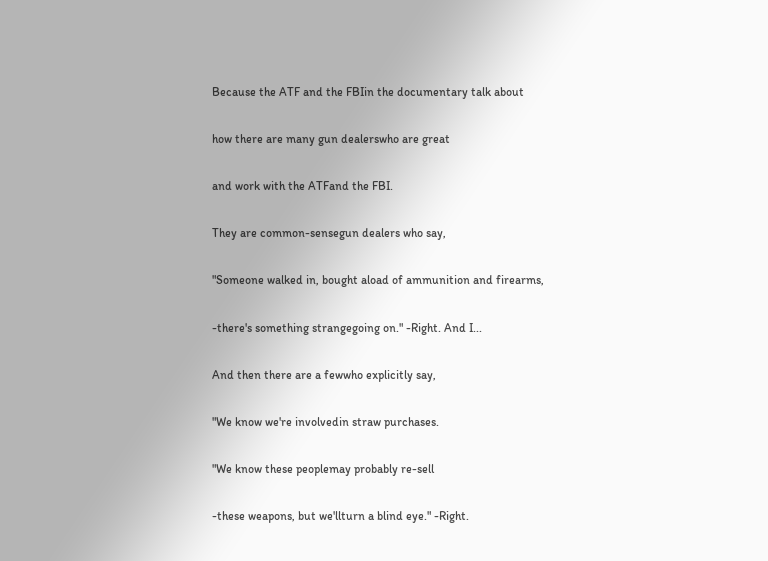Because the ATF and the FBIin the documentary talk about

how there are many gun dealerswho are great

and work with the ATFand the FBI.

They are common-sensegun dealers who say,

"Someone walked in, bought aload of ammunition and firearms,

-there's something strangegoing on." -Right. And I...

And then there are a fewwho explicitly say,

"We know we're involvedin straw purchases.

"We know these peoplemay probably re-sell

-these weapons, but we'llturn a blind eye." -Right.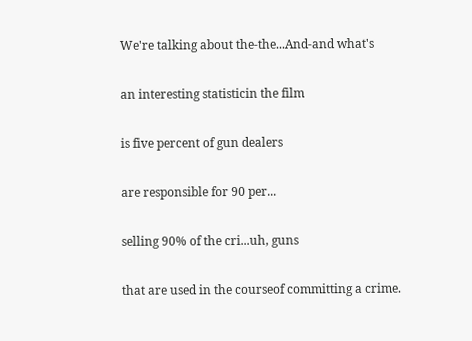We're talking about the-the...And-and what's

an interesting statisticin the film

is five percent of gun dealers

are responsible for 90 per...

selling 90% of the cri...uh, guns

that are used in the courseof committing a crime.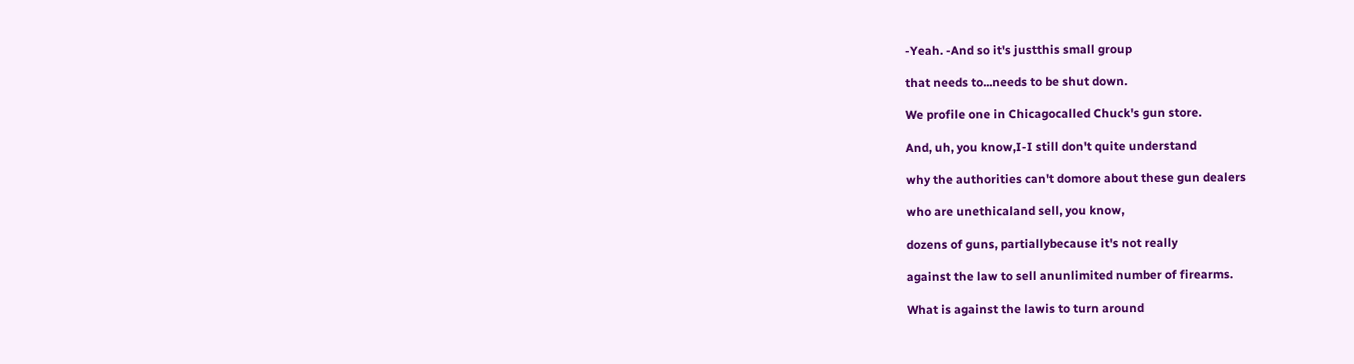-Yeah. -And so it's justthis small group

that needs to...needs to be shut down.

We profile one in Chicagocalled Chuck's gun store.

And, uh, you know,I-I still don't quite understand

why the authorities can't domore about these gun dealers

who are unethicaland sell, you know,

dozens of guns, partiallybecause it's not really

against the law to sell anunlimited number of firearms.

What is against the lawis to turn around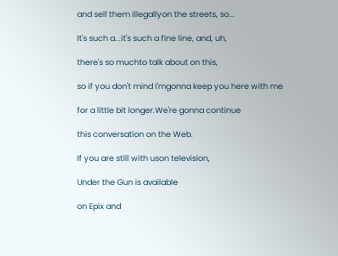and sell them illegallyon the streets, so...

It's such a...it's such a fine line, and, uh,

there's so muchto talk about on this,

so if you don't mind I'mgonna keep you here with me

for a little bit longer.We're gonna continue

this conversation on the Web.

If you are still with uson television,

Under the Gun is available

on Epix and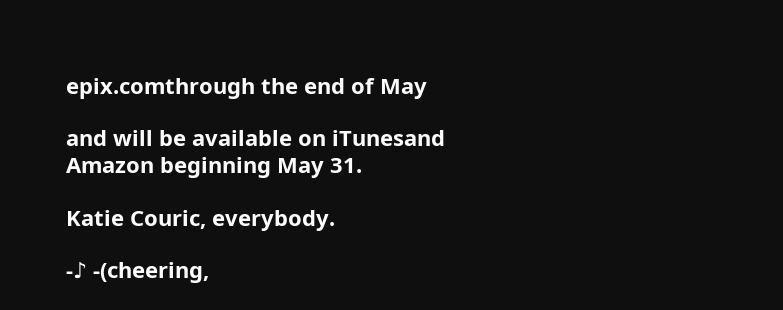epix.comthrough the end of May

and will be available on iTunesand Amazon beginning May 31.

Katie Couric, everybody.

-♪ -(cheering,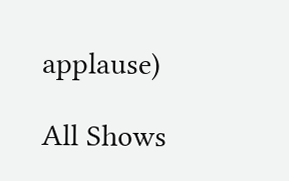applause)

All Shows